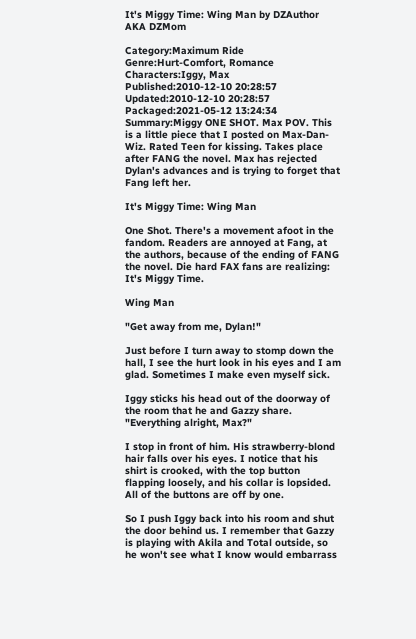It's Miggy Time: Wing Man by DZAuthor AKA DZMom

Category:Maximum Ride
Genre:Hurt-Comfort, Romance
Characters:Iggy, Max
Published:2010-12-10 20:28:57
Updated:2010-12-10 20:28:57
Packaged:2021-05-12 13:24:34
Summary:Miggy ONE SHOT. Max POV. This is a little piece that I posted on Max-Dan-Wiz. Rated Teen for kissing. Takes place after FANG the novel. Max has rejected Dylan's advances and is trying to forget that Fang left her.

It's Miggy Time: Wing Man

One Shot. There's a movement afoot in the fandom. Readers are annoyed at Fang, at the authors, because of the ending of FANG the novel. Die hard FAX fans are realizing: It's Miggy Time.

Wing Man

"Get away from me, Dylan!"

Just before I turn away to stomp down the hall, I see the hurt look in his eyes and I am glad. Sometimes I make even myself sick.

Iggy sticks his head out of the doorway of the room that he and Gazzy share. "Everything alright, Max?"

I stop in front of him. His strawberry-blond hair falls over his eyes. I notice that his shirt is crooked, with the top button flapping loosely, and his collar is lopsided. All of the buttons are off by one.

So I push Iggy back into his room and shut the door behind us. I remember that Gazzy is playing with Akila and Total outside, so he won't see what I know would embarrass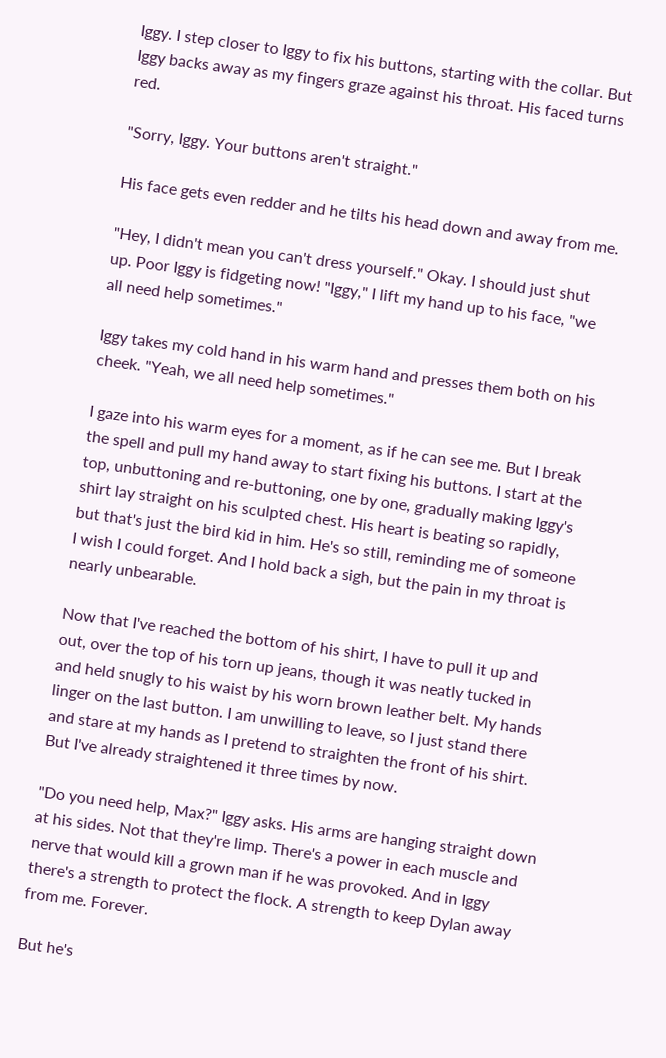Iggy. I step closer to Iggy to fix his buttons, starting with the collar. But Iggy backs away as my fingers graze against his throat. His faced turns red.

"Sorry, Iggy. Your buttons aren't straight."

His face gets even redder and he tilts his head down and away from me.

"Hey, I didn't mean you can't dress yourself." Okay. I should just shut up. Poor Iggy is fidgeting now! "Iggy," I lift my hand up to his face, "we all need help sometimes."

Iggy takes my cold hand in his warm hand and presses them both on his cheek. "Yeah, we all need help sometimes."

I gaze into his warm eyes for a moment, as if he can see me. But I break the spell and pull my hand away to start fixing his buttons. I start at the top, unbuttoning and re-buttoning, one by one, gradually making Iggy's shirt lay straight on his sculpted chest. His heart is beating so rapidly, but that's just the bird kid in him. He's so still, reminding me of someone I wish I could forget. And I hold back a sigh, but the pain in my throat is nearly unbearable.

Now that I've reached the bottom of his shirt, I have to pull it up and out, over the top of his torn up jeans, though it was neatly tucked in and held snugly to his waist by his worn brown leather belt. My hands linger on the last button. I am unwilling to leave, so I just stand there and stare at my hands as I pretend to straighten the front of his shirt. But I've already straightened it three times by now.

"Do you need help, Max?" Iggy asks. His arms are hanging straight down at his sides. Not that they're limp. There's a power in each muscle and nerve that would kill a grown man if he was provoked. And in Iggy there's a strength to protect the flock. A strength to keep Dylan away from me. Forever.

But he's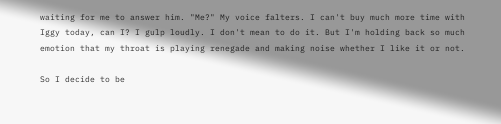waiting for me to answer him. "Me?" My voice falters. I can't buy much more time with Iggy today, can I? I gulp loudly. I don't mean to do it. But I'm holding back so much emotion that my throat is playing renegade and making noise whether I like it or not.

So I decide to be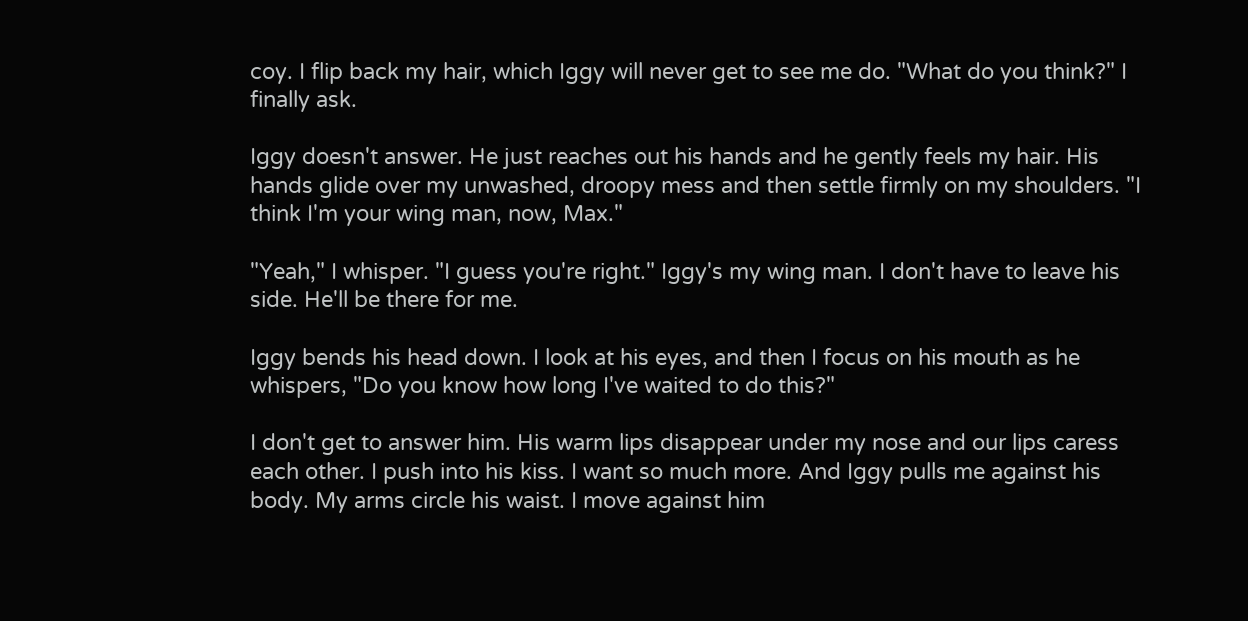coy. I flip back my hair, which Iggy will never get to see me do. "What do you think?" I finally ask.

Iggy doesn't answer. He just reaches out his hands and he gently feels my hair. His hands glide over my unwashed, droopy mess and then settle firmly on my shoulders. "I think I'm your wing man, now, Max."

"Yeah," I whisper. "I guess you're right." Iggy's my wing man. I don't have to leave his side. He'll be there for me.

Iggy bends his head down. I look at his eyes, and then I focus on his mouth as he whispers, "Do you know how long I've waited to do this?"

I don't get to answer him. His warm lips disappear under my nose and our lips caress each other. I push into his kiss. I want so much more. And Iggy pulls me against his body. My arms circle his waist. I move against him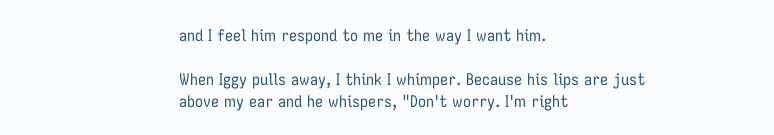and I feel him respond to me in the way I want him.

When Iggy pulls away, I think I whimper. Because his lips are just above my ear and he whispers, "Don't worry. I'm right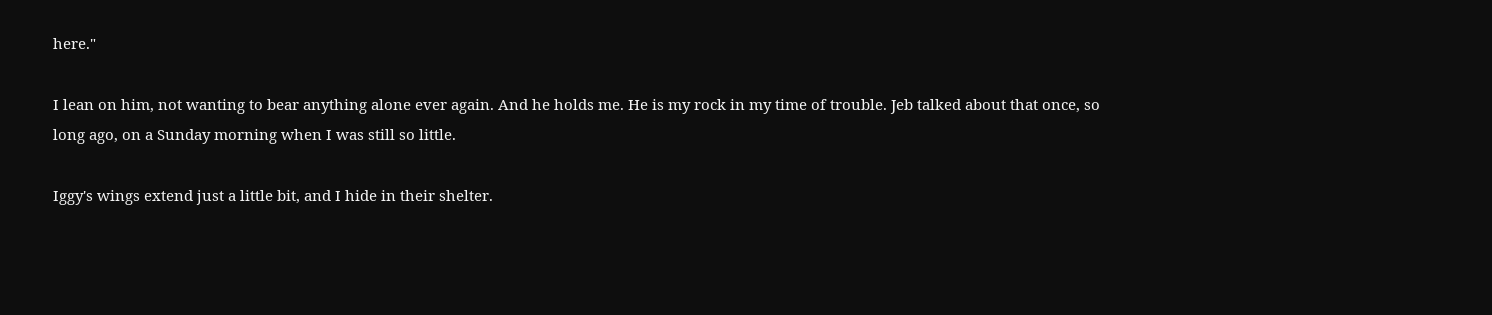here."

I lean on him, not wanting to bear anything alone ever again. And he holds me. He is my rock in my time of trouble. Jeb talked about that once, so long ago, on a Sunday morning when I was still so little.

Iggy's wings extend just a little bit, and I hide in their shelter.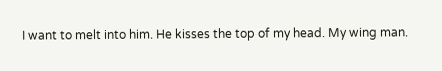I want to melt into him. He kisses the top of my head. My wing man.